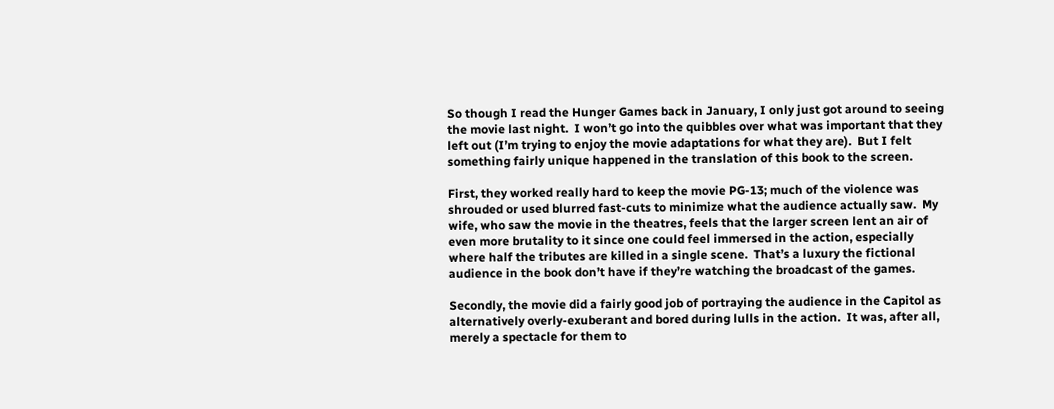So though I read the Hunger Games back in January, I only just got around to seeing the movie last night.  I won’t go into the quibbles over what was important that they left out (I’m trying to enjoy the movie adaptations for what they are).  But I felt something fairly unique happened in the translation of this book to the screen.

First, they worked really hard to keep the movie PG-13; much of the violence was shrouded or used blurred fast-cuts to minimize what the audience actually saw.  My wife, who saw the movie in the theatres, feels that the larger screen lent an air of even more brutality to it since one could feel immersed in the action, especially where half the tributes are killed in a single scene.  That’s a luxury the fictional audience in the book don’t have if they’re watching the broadcast of the games.

Secondly, the movie did a fairly good job of portraying the audience in the Capitol as alternatively overly-exuberant and bored during lulls in the action.  It was, after all, merely a spectacle for them to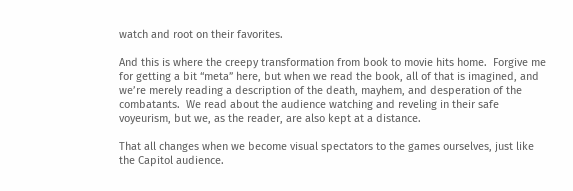watch and root on their favorites.

And this is where the creepy transformation from book to movie hits home.  Forgive me for getting a bit “meta” here, but when we read the book, all of that is imagined, and we’re merely reading a description of the death, mayhem, and desperation of the combatants.  We read about the audience watching and reveling in their safe voyeurism, but we, as the reader, are also kept at a distance.

That all changes when we become visual spectators to the games ourselves, just like the Capitol audience.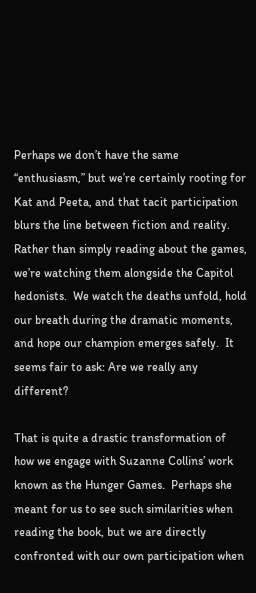Perhaps we don’t have the same “enthusiasm,” but we’re certainly rooting for Kat and Peeta, and that tacit participation blurs the line between fiction and reality.  Rather than simply reading about the games, we’re watching them alongside the Capitol hedonists.  We watch the deaths unfold, hold our breath during the dramatic moments, and hope our champion emerges safely.  It seems fair to ask: Are we really any different?

That is quite a drastic transformation of how we engage with Suzanne Collins’ work known as the Hunger Games.  Perhaps she meant for us to see such similarities when reading the book, but we are directly confronted with our own participation when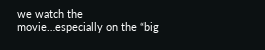we watch the movie…especially on the “big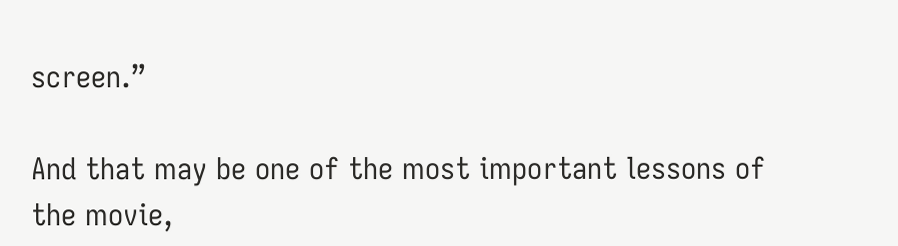screen.”

And that may be one of the most important lessons of the movie,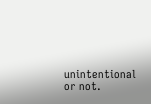unintentional or not.